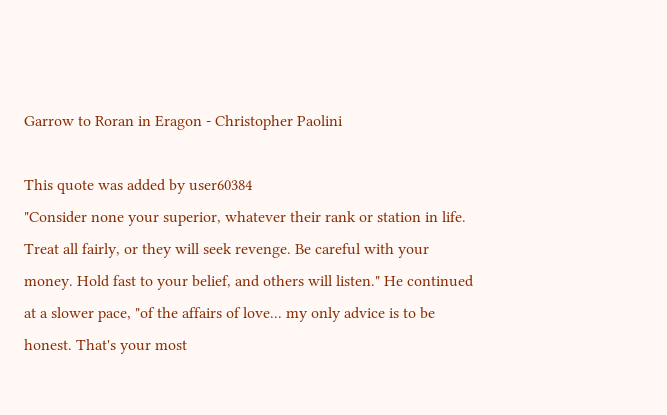Garrow to Roran in Eragon - Christopher Paolini

This quote was added by user60384
"Consider none your superior, whatever their rank or station in life. Treat all fairly, or they will seek revenge. Be careful with your money. Hold fast to your belief, and others will listen." He continued at a slower pace, "of the affairs of love... my only advice is to be honest. That's your most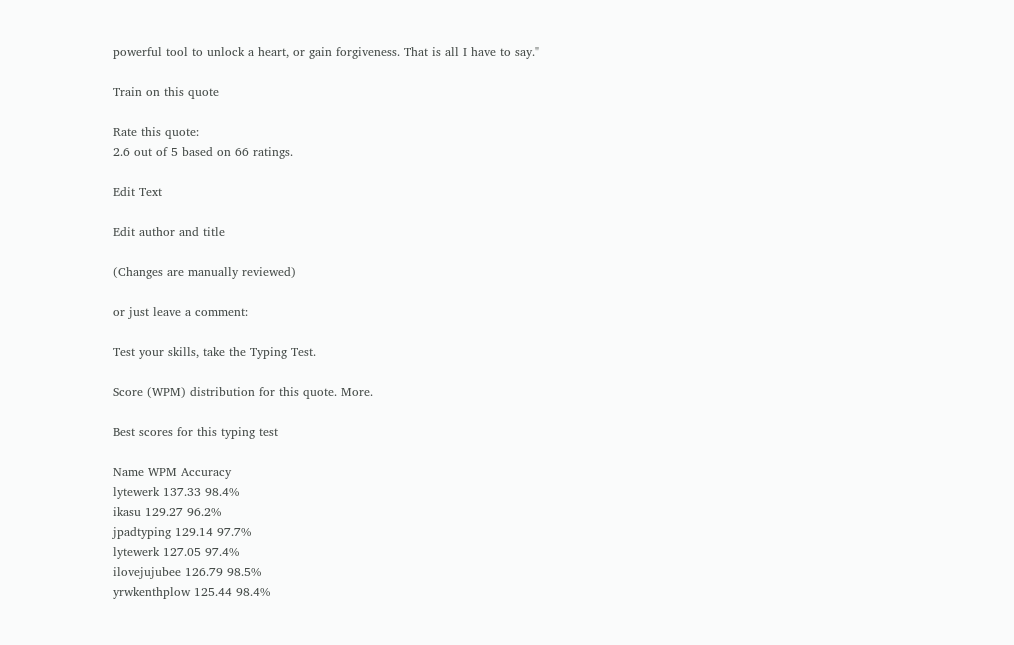powerful tool to unlock a heart, or gain forgiveness. That is all I have to say."

Train on this quote

Rate this quote:
2.6 out of 5 based on 66 ratings.

Edit Text

Edit author and title

(Changes are manually reviewed)

or just leave a comment:

Test your skills, take the Typing Test.

Score (WPM) distribution for this quote. More.

Best scores for this typing test

Name WPM Accuracy
lytewerk 137.33 98.4%
ikasu 129.27 96.2%
jpadtyping 129.14 97.7%
lytewerk 127.05 97.4%
ilovejujubee 126.79 98.5%
yrwkenthplow 125.44 98.4%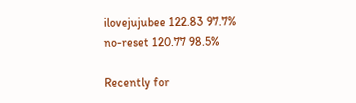ilovejujubee 122.83 97.7%
no-reset 120.77 98.5%

Recently for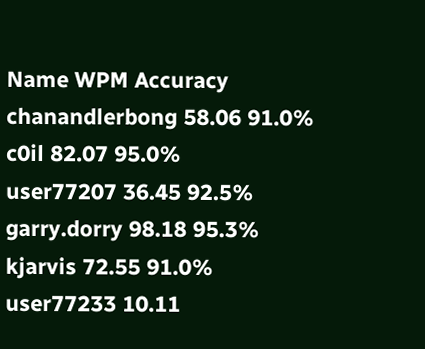Name WPM Accuracy
chanandlerbong 58.06 91.0%
c0il 82.07 95.0%
user77207 36.45 92.5%
garry.dorry 98.18 95.3%
kjarvis 72.55 91.0%
user77233 10.11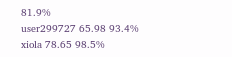81.9%
user299727 65.98 93.4%
xiola 78.65 98.5%